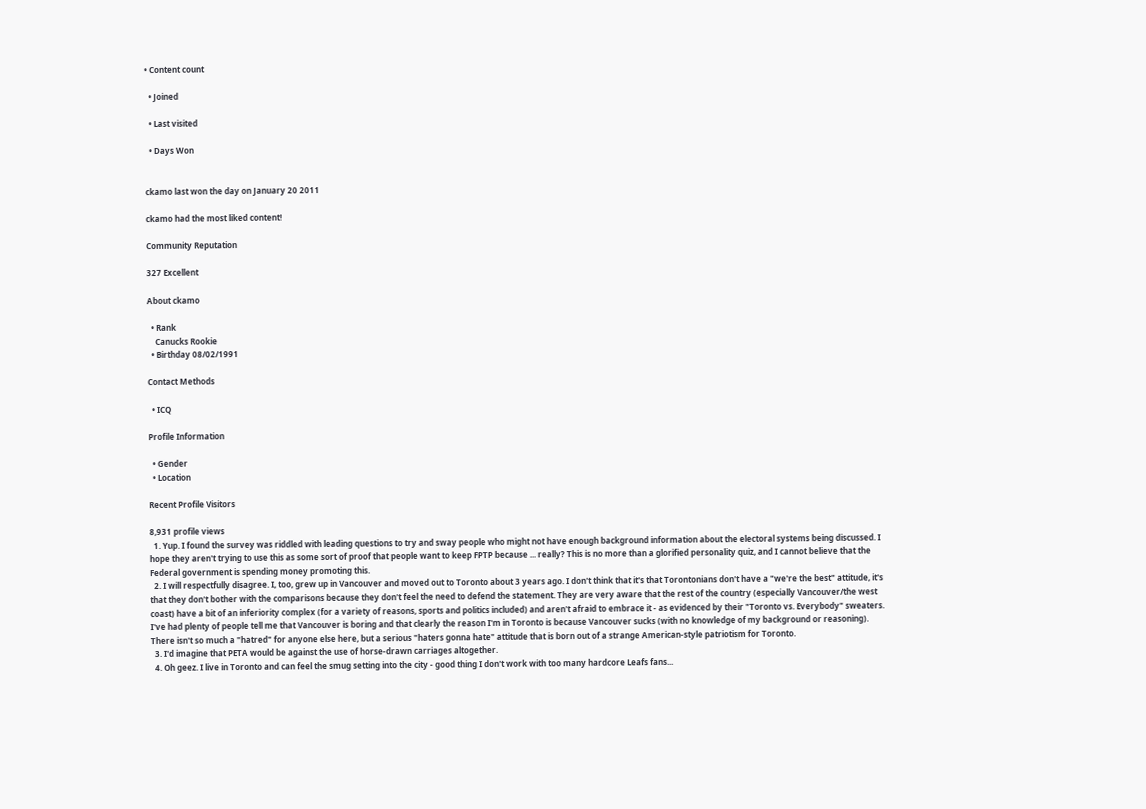• Content count

  • Joined

  • Last visited

  • Days Won


ckamo last won the day on January 20 2011

ckamo had the most liked content!

Community Reputation

327 Excellent

About ckamo

  • Rank
    Canucks Rookie
  • Birthday 08/02/1991

Contact Methods

  • ICQ

Profile Information

  • Gender
  • Location

Recent Profile Visitors

8,931 profile views
  1. Yup. I found the survey was riddled with leading questions to try and sway people who might not have enough background information about the electoral systems being discussed. I hope they aren't trying to use this as some sort of proof that people want to keep FPTP because ... really? This is no more than a glorified personality quiz, and I cannot believe that the Federal government is spending money promoting this.
  2. I will respectfully disagree. I, too, grew up in Vancouver and moved out to Toronto about 3 years ago. I don't think that it's that Torontonians don't have a "we're the best" attitude, it's that they don't bother with the comparisons because they don't feel the need to defend the statement. They are very aware that the rest of the country (especially Vancouver/the west coast) have a bit of an inferiority complex (for a variety of reasons, sports and politics included) and aren't afraid to embrace it - as evidenced by their "Toronto vs. Everybody" sweaters. I've had plenty of people tell me that Vancouver is boring and that clearly the reason I'm in Toronto is because Vancouver sucks (with no knowledge of my background or reasoning). There isn't so much a "hatred" for anyone else here, but a serious "haters gonna hate" attitude that is born out of a strange American-style patriotism for Toronto.
  3. I'd imagine that PETA would be against the use of horse-drawn carriages altogether.
  4. Oh geez. I live in Toronto and can feel the smug setting into the city - good thing I don't work with too many hardcore Leafs fans...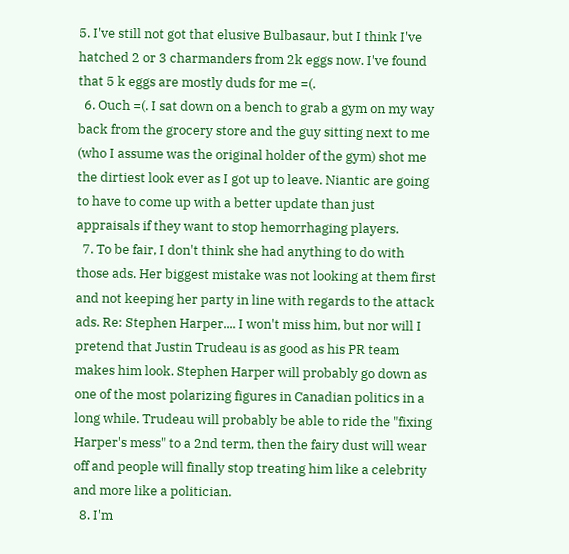5. I've still not got that elusive Bulbasaur, but I think I've hatched 2 or 3 charmanders from 2k eggs now. I've found that 5 k eggs are mostly duds for me =(.
  6. Ouch =(. I sat down on a bench to grab a gym on my way back from the grocery store and the guy sitting next to me (who I assume was the original holder of the gym) shot me the dirtiest look ever as I got up to leave. Niantic are going to have to come up with a better update than just appraisals if they want to stop hemorrhaging players.
  7. To be fair, I don't think she had anything to do with those ads. Her biggest mistake was not looking at them first and not keeping her party in line with regards to the attack ads. Re: Stephen Harper.... I won't miss him, but nor will I pretend that Justin Trudeau is as good as his PR team makes him look. Stephen Harper will probably go down as one of the most polarizing figures in Canadian politics in a long while. Trudeau will probably be able to ride the "fixing Harper's mess" to a 2nd term, then the fairy dust will wear off and people will finally stop treating him like a celebrity and more like a politician.
  8. I'm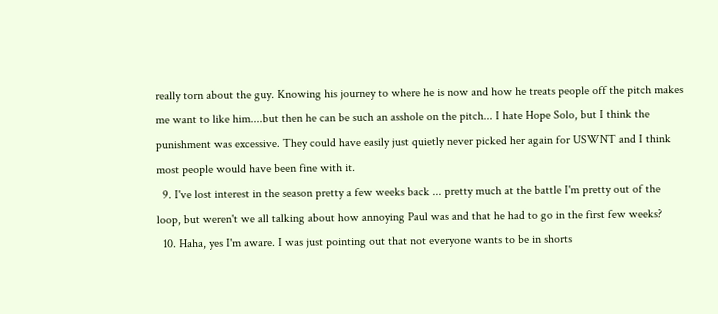really torn about the guy. Knowing his journey to where he is now and how he treats people off the pitch makes me want to like him....but then he can be such an asshole on the pitch... I hate Hope Solo, but I think the punishment was excessive. They could have easily just quietly never picked her again for USWNT and I think most people would have been fine with it.
  9. I've lost interest in the season pretty a few weeks back ... pretty much at the battle I'm pretty out of the loop, but weren't we all talking about how annoying Paul was and that he had to go in the first few weeks?
  10. Haha, yes I'm aware. I was just pointing out that not everyone wants to be in shorts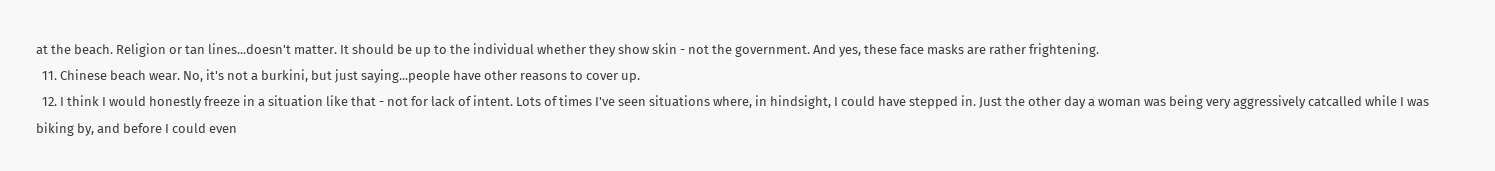at the beach. Religion or tan lines...doesn't matter. It should be up to the individual whether they show skin - not the government. And yes, these face masks are rather frightening.
  11. Chinese beach wear. No, it's not a burkini, but just saying...people have other reasons to cover up.
  12. I think I would honestly freeze in a situation like that - not for lack of intent. Lots of times I've seen situations where, in hindsight, I could have stepped in. Just the other day a woman was being very aggressively catcalled while I was biking by, and before I could even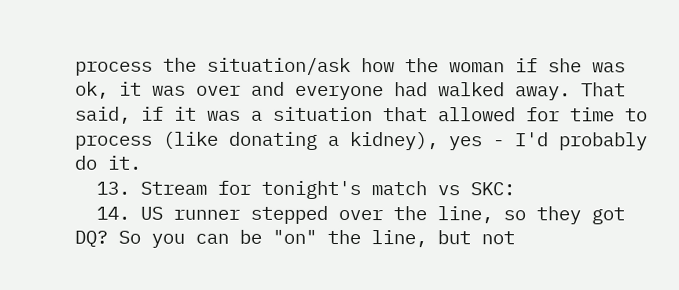process the situation/ask how the woman if she was ok, it was over and everyone had walked away. That said, if it was a situation that allowed for time to process (like donating a kidney), yes - I'd probably do it.
  13. Stream for tonight's match vs SKC:
  14. US runner stepped over the line, so they got DQ? So you can be "on" the line, but not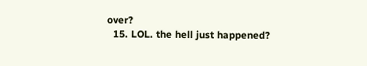over?
  15. LOL. the hell just happened?